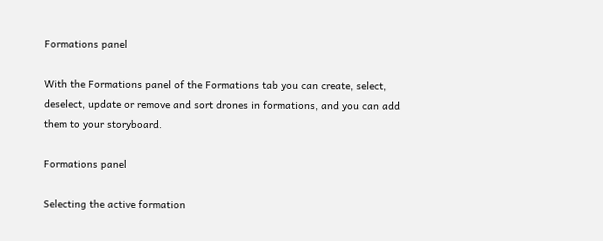Formations panel

With the Formations panel of the Formations tab you can create, select, deselect, update or remove and sort drones in formations, and you can add them to your storyboard.

Formations panel

Selecting the active formation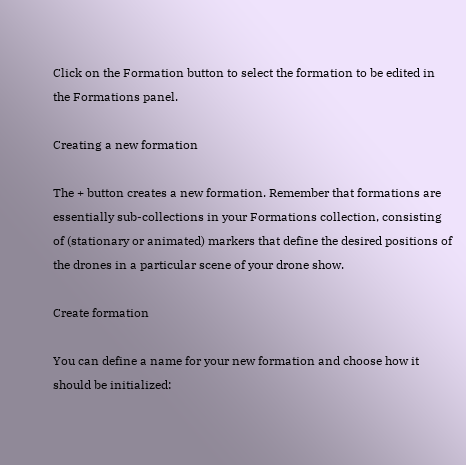Click on the Formation button to select the formation to be edited in the Formations panel.

Creating a new formation

The + button creates a new formation. Remember that formations are essentially sub-collections in your Formations collection, consisting of (stationary or animated) markers that define the desired positions of the drones in a particular scene of your drone show.

Create formation

You can define a name for your new formation and choose how it should be initialized: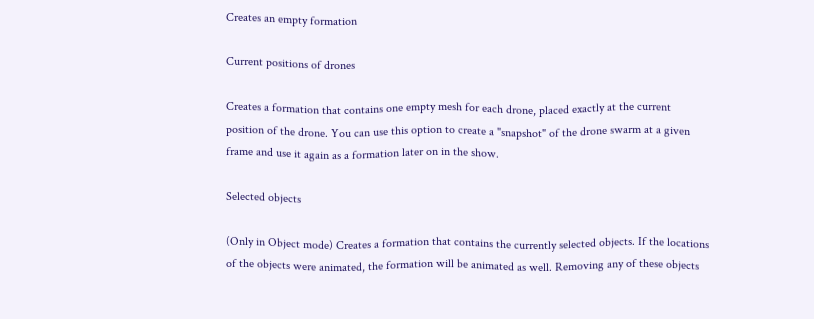Creates an empty formation

Current positions of drones

Creates a formation that contains one empty mesh for each drone, placed exactly at the current position of the drone. You can use this option to create a "snapshot" of the drone swarm at a given frame and use it again as a formation later on in the show.

Selected objects

(Only in Object mode) Creates a formation that contains the currently selected objects. If the locations of the objects were animated, the formation will be animated as well. Removing any of these objects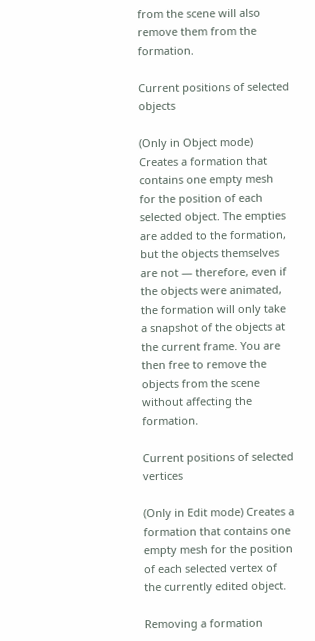from the scene will also remove them from the formation.

Current positions of selected objects

(Only in Object mode) Creates a formation that contains one empty mesh for the position of each selected object. The empties are added to the formation, but the objects themselves are not — therefore, even if the objects were animated, the formation will only take a snapshot of the objects at the current frame. You are then free to remove the objects from the scene without affecting the formation.

Current positions of selected vertices

(Only in Edit mode) Creates a formation that contains one empty mesh for the position of each selected vertex of the currently edited object.

Removing a formation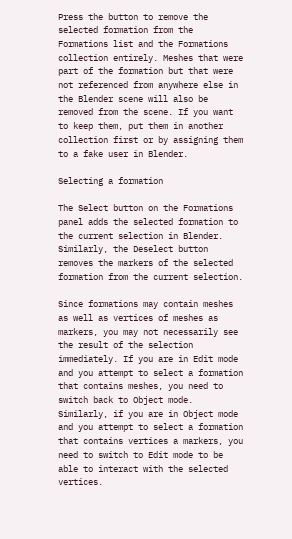Press the button to remove the selected formation from the Formations list and the Formations collection entirely. Meshes that were part of the formation but that were not referenced from anywhere else in the Blender scene will also be removed from the scene. If you want to keep them, put them in another collection first or by assigning them to a fake user in Blender.

Selecting a formation

The Select button on the Formations panel adds the selected formation to the current selection in Blender. Similarly, the Deselect button removes the markers of the selected formation from the current selection.

Since formations may contain meshes as well as vertices of meshes as markers, you may not necessarily see the result of the selection immediately. If you are in Edit mode and you attempt to select a formation that contains meshes, you need to switch back to Object mode. Similarly, if you are in Object mode and you attempt to select a formation that contains vertices a markers, you need to switch to Edit mode to be able to interact with the selected vertices.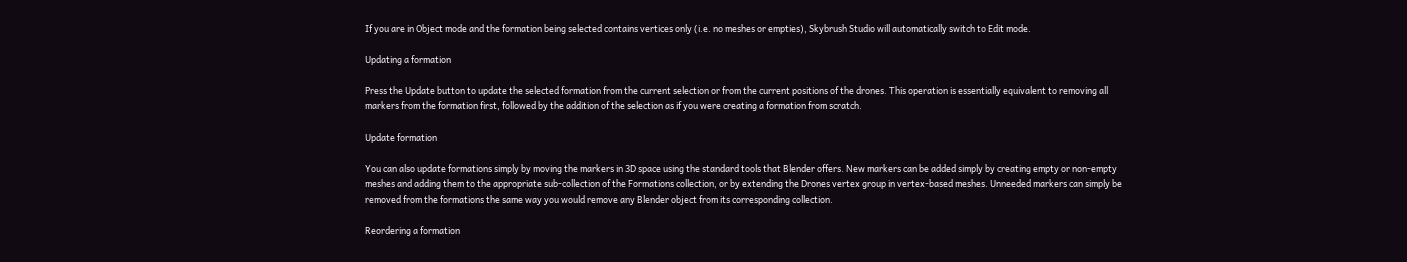If you are in Object mode and the formation being selected contains vertices only (i.e. no meshes or empties), Skybrush Studio will automatically switch to Edit mode.

Updating a formation

Press the Update button to update the selected formation from the current selection or from the current positions of the drones. This operation is essentially equivalent to removing all markers from the formation first, followed by the addition of the selection as if you were creating a formation from scratch.

Update formation

You can also update formations simply by moving the markers in 3D space using the standard tools that Blender offers. New markers can be added simply by creating empty or non-empty meshes and adding them to the appropriate sub-collection of the Formations collection, or by extending the Drones vertex group in vertex-based meshes. Unneeded markers can simply be removed from the formations the same way you would remove any Blender object from its corresponding collection.

Reordering a formation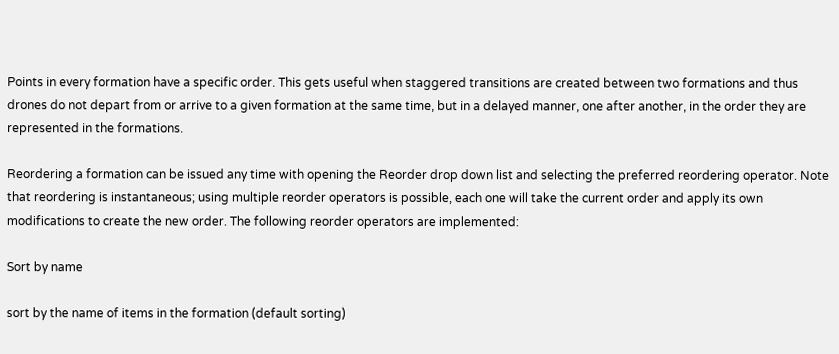Points in every formation have a specific order. This gets useful when staggered transitions are created between two formations and thus drones do not depart from or arrive to a given formation at the same time, but in a delayed manner, one after another, in the order they are represented in the formations.

Reordering a formation can be issued any time with opening the Reorder drop down list and selecting the preferred reordering operator. Note that reordering is instantaneous; using multiple reorder operators is possible, each one will take the current order and apply its own modifications to create the new order. The following reorder operators are implemented:

Sort by name

sort by the name of items in the formation (default sorting)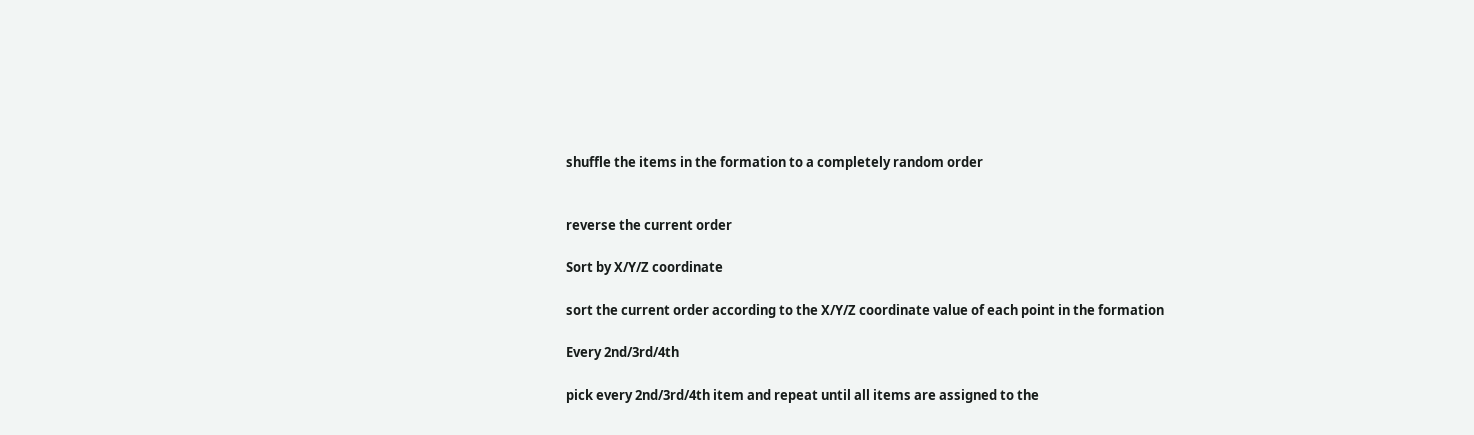shuffle the items in the formation to a completely random order


reverse the current order

Sort by X/Y/Z coordinate

sort the current order according to the X/Y/Z coordinate value of each point in the formation

Every 2nd/3rd/4th

pick every 2nd/3rd/4th item and repeat until all items are assigned to the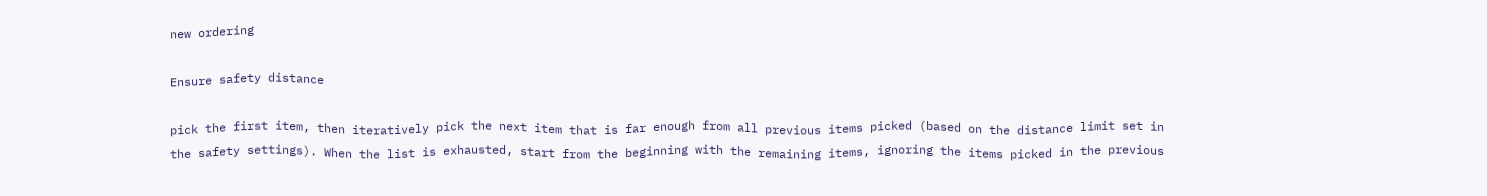new ordering

Ensure safety distance

pick the first item, then iteratively pick the next item that is far enough from all previous items picked (based on the distance limit set in the safety settings). When the list is exhausted, start from the beginning with the remaining items, ignoring the items picked in the previous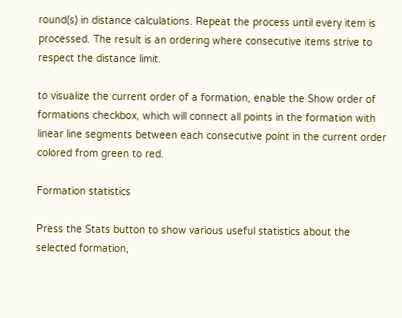round(s) in distance calculations. Repeat the process until every item is processed. The result is an ordering where consecutive items strive to respect the distance limit.

to visualize the current order of a formation, enable the Show order of formations checkbox, which will connect all points in the formation with linear line segments between each consecutive point in the current order colored from green to red.

Formation statistics

Press the Stats button to show various useful statistics about the selected formation,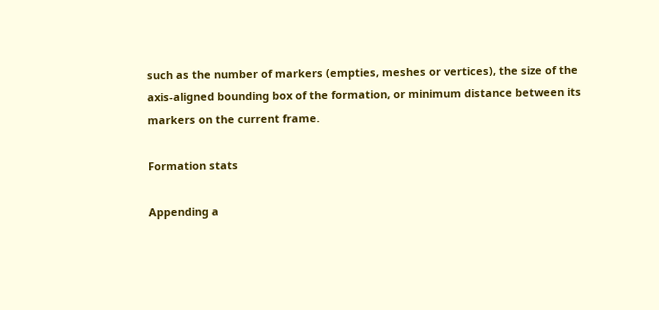such as the number of markers (empties, meshes or vertices), the size of the axis-aligned bounding box of the formation, or minimum distance between its markers on the current frame.

Formation stats

Appending a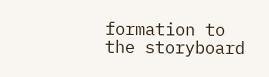formation to the storyboard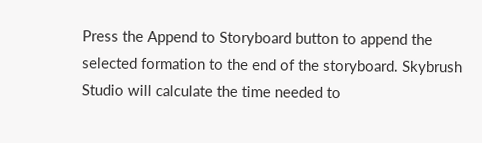Press the Append to Storyboard button to append the selected formation to the end of the storyboard. Skybrush Studio will calculate the time needed to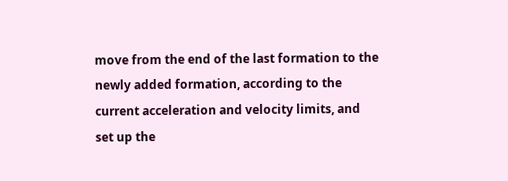move from the end of the last formation to the newly added formation, according to the current acceleration and velocity limits, and set up the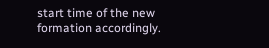start time of the new formation accordingly.